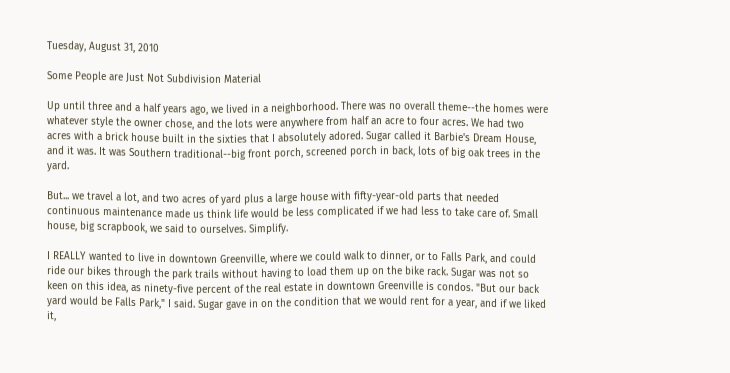Tuesday, August 31, 2010

Some People are Just Not Subdivision Material

Up until three and a half years ago, we lived in a neighborhood. There was no overall theme--the homes were whatever style the owner chose, and the lots were anywhere from half an acre to four acres. We had two acres with a brick house built in the sixties that I absolutely adored. Sugar called it Barbie's Dream House, and it was. It was Southern traditional--big front porch, screened porch in back, lots of big oak trees in the yard.

But... we travel a lot, and two acres of yard plus a large house with fifty-year-old parts that needed continuous maintenance made us think life would be less complicated if we had less to take care of. Small house, big scrapbook, we said to ourselves. Simplify.

I REALLY wanted to live in downtown Greenville, where we could walk to dinner, or to Falls Park, and could ride our bikes through the park trails without having to load them up on the bike rack. Sugar was not so keen on this idea, as ninety-five percent of the real estate in downtown Greenville is condos. "But our back yard would be Falls Park," I said. Sugar gave in on the condition that we would rent for a year, and if we liked it,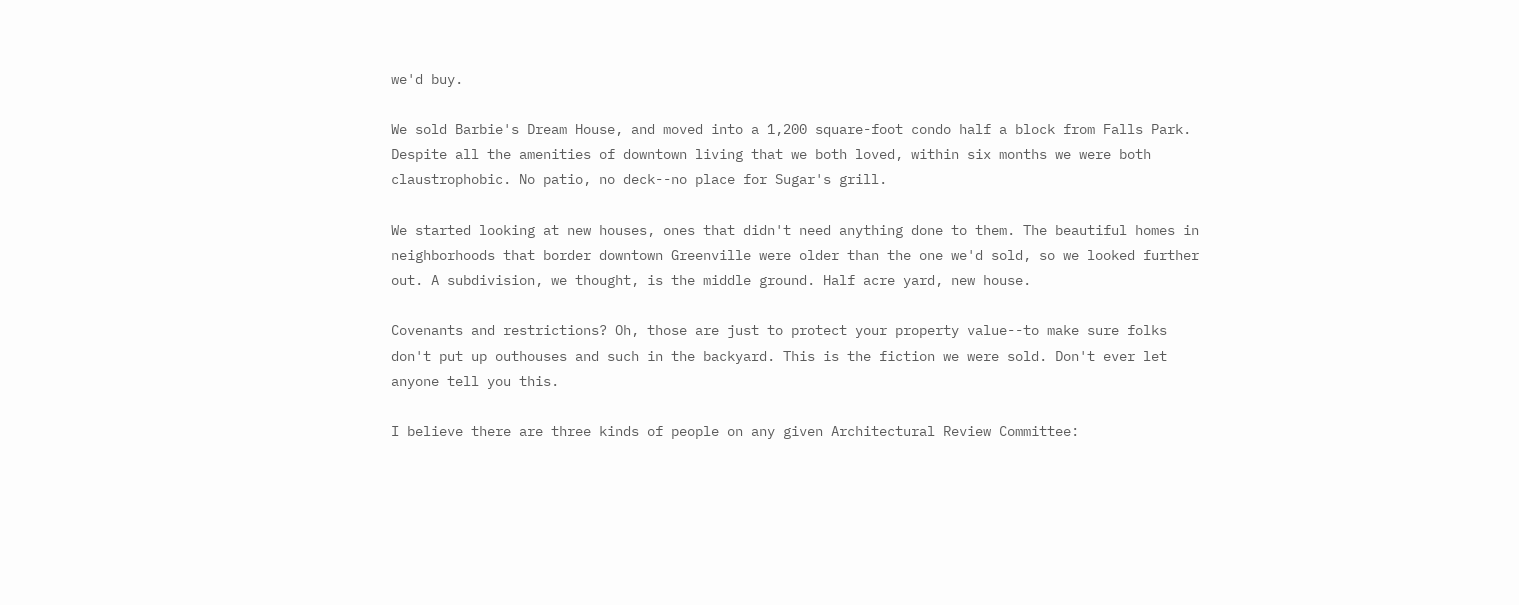we'd buy.

We sold Barbie's Dream House, and moved into a 1,200 square-foot condo half a block from Falls Park. Despite all the amenities of downtown living that we both loved, within six months we were both claustrophobic. No patio, no deck--no place for Sugar's grill.

We started looking at new houses, ones that didn't need anything done to them. The beautiful homes in neighborhoods that border downtown Greenville were older than the one we'd sold, so we looked further out. A subdivision, we thought, is the middle ground. Half acre yard, new house.

Covenants and restrictions? Oh, those are just to protect your property value--to make sure folks don't put up outhouses and such in the backyard. This is the fiction we were sold. Don't ever let anyone tell you this.

I believe there are three kinds of people on any given Architectural Review Committee: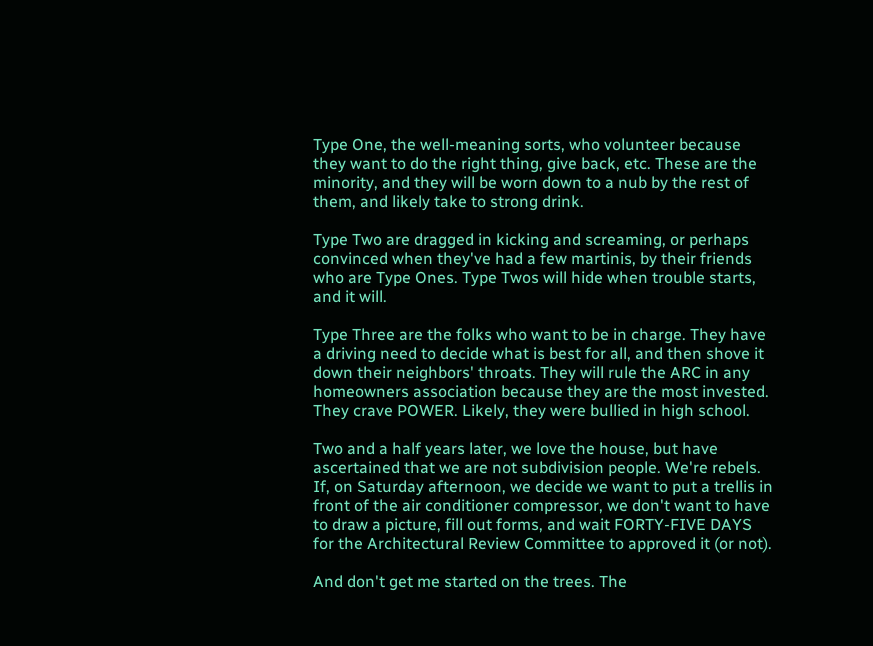Type One, the well-meaning sorts, who volunteer because they want to do the right thing, give back, etc. These are the minority, and they will be worn down to a nub by the rest of them, and likely take to strong drink.

Type Two are dragged in kicking and screaming, or perhaps convinced when they've had a few martinis, by their friends who are Type Ones. Type Twos will hide when trouble starts, and it will.

Type Three are the folks who want to be in charge. They have a driving need to decide what is best for all, and then shove it down their neighbors' throats. They will rule the ARC in any homeowners association because they are the most invested. They crave POWER. Likely, they were bullied in high school.

Two and a half years later, we love the house, but have ascertained that we are not subdivision people. We're rebels. If, on Saturday afternoon, we decide we want to put a trellis in front of the air conditioner compressor, we don't want to have to draw a picture, fill out forms, and wait FORTY-FIVE DAYS for the Architectural Review Committee to approved it (or not).

And don't get me started on the trees. The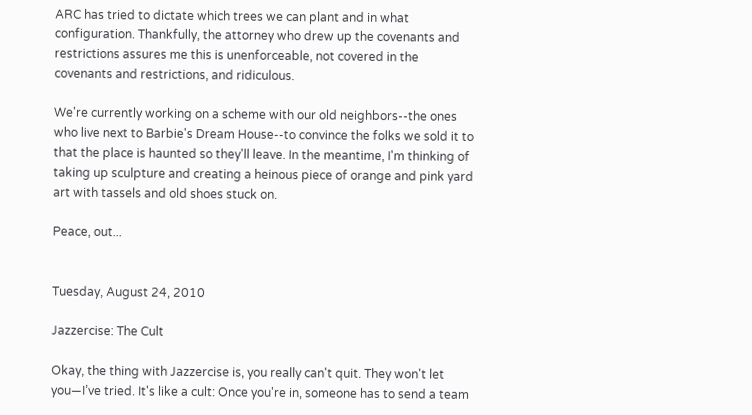ARC has tried to dictate which trees we can plant and in what configuration. Thankfully, the attorney who drew up the covenants and restrictions assures me this is unenforceable, not covered in the covenants and restrictions, and ridiculous.

We're currently working on a scheme with our old neighbors--the ones who live next to Barbie's Dream House--to convince the folks we sold it to that the place is haunted so they'll leave. In the meantime, I'm thinking of taking up sculpture and creating a heinous piece of orange and pink yard art with tassels and old shoes stuck on.

Peace, out...


Tuesday, August 24, 2010

Jazzercise: The Cult

Okay, the thing with Jazzercise is, you really can't quit. They won't let you—I’ve tried. It's like a cult: Once you're in, someone has to send a team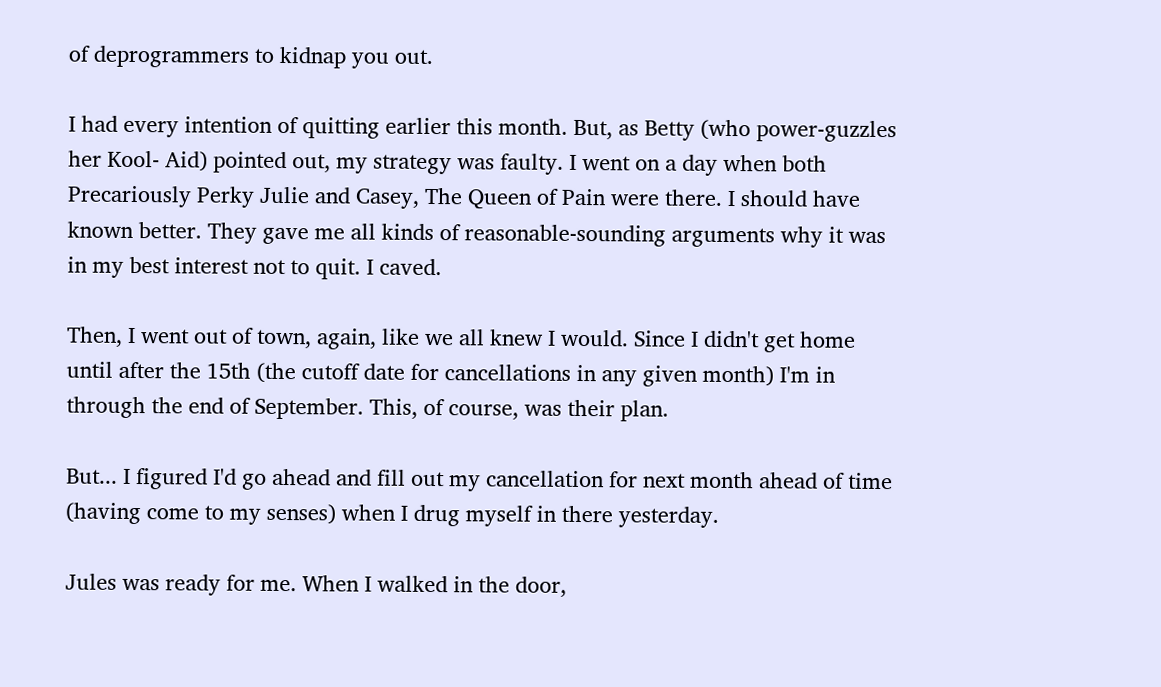of deprogrammers to kidnap you out.

I had every intention of quitting earlier this month. But, as Betty (who power-guzzles her Kool- Aid) pointed out, my strategy was faulty. I went on a day when both Precariously Perky Julie and Casey, The Queen of Pain were there. I should have known better. They gave me all kinds of reasonable-sounding arguments why it was in my best interest not to quit. I caved.

Then, I went out of town, again, like we all knew I would. Since I didn't get home until after the 15th (the cutoff date for cancellations in any given month) I'm in through the end of September. This, of course, was their plan.

But... I figured I'd go ahead and fill out my cancellation for next month ahead of time (having come to my senses) when I drug myself in there yesterday.

Jules was ready for me. When I walked in the door,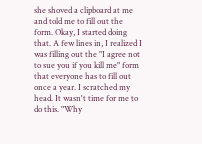she shoved a clipboard at me and told me to fill out the form. Okay, I started doing that. A few lines in, I realized I was filling out the "I agree not to sue you if you kill me" form that everyone has to fill out once a year. I scratched my head. It wasn't time for me to do this. "Why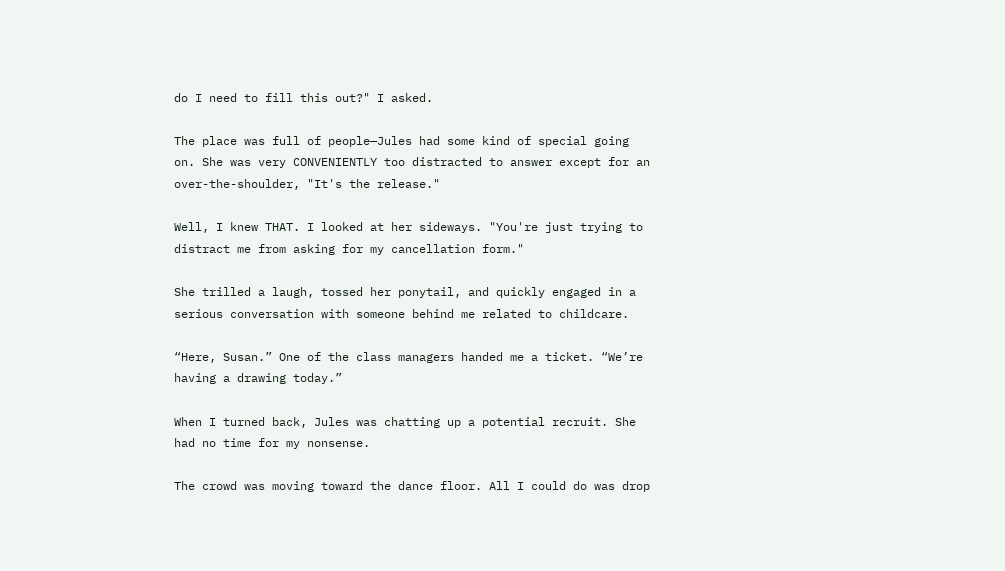do I need to fill this out?" I asked.

The place was full of people—Jules had some kind of special going on. She was very CONVENIENTLY too distracted to answer except for an over-the-shoulder, "It's the release."

Well, I knew THAT. I looked at her sideways. "You're just trying to distract me from asking for my cancellation form."

She trilled a laugh, tossed her ponytail, and quickly engaged in a serious conversation with someone behind me related to childcare.

“Here, Susan.” One of the class managers handed me a ticket. “We’re having a drawing today.”

When I turned back, Jules was chatting up a potential recruit. She had no time for my nonsense.

The crowd was moving toward the dance floor. All I could do was drop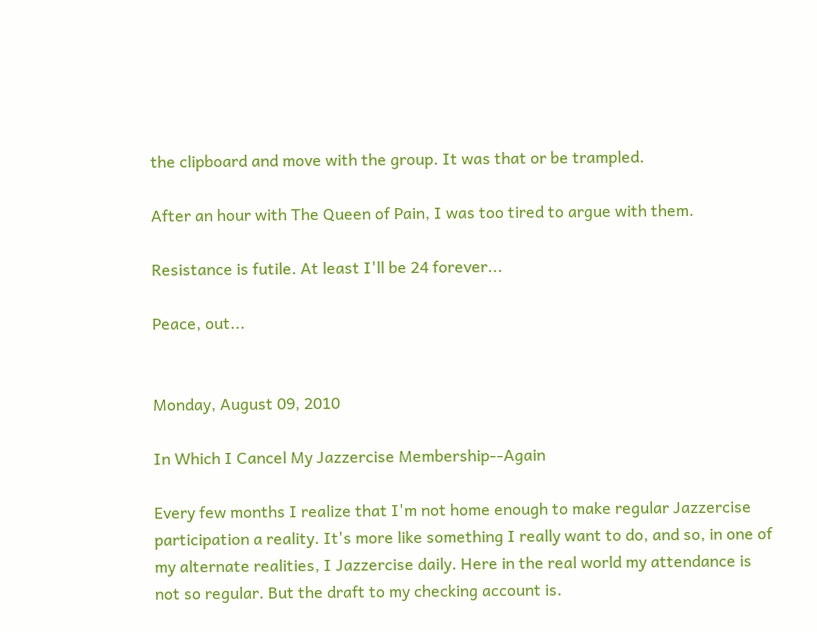the clipboard and move with the group. It was that or be trampled.

After an hour with The Queen of Pain, I was too tired to argue with them.

Resistance is futile. At least I'll be 24 forever...

Peace, out...


Monday, August 09, 2010

In Which I Cancel My Jazzercise Membership--Again

Every few months I realize that I'm not home enough to make regular Jazzercise participation a reality. It's more like something I really want to do, and so, in one of my alternate realities, I Jazzercise daily. Here in the real world my attendance is not so regular. But the draft to my checking account is.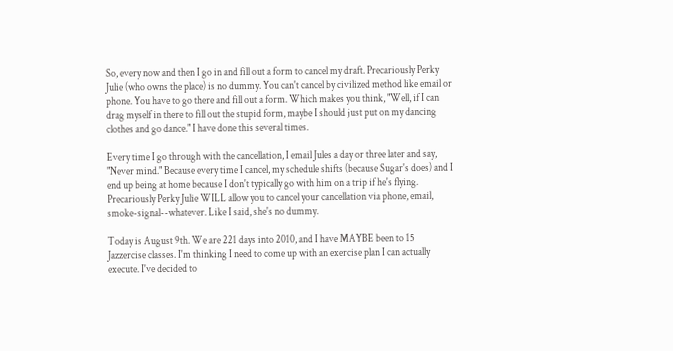So, every now and then I go in and fill out a form to cancel my draft. Precariously Perky Julie (who owns the place) is no dummy. You can't cancel by civilized method like email or phone. You have to go there and fill out a form. Which makes you think, "Well, if I can drag myself in there to fill out the stupid form, maybe I should just put on my dancing clothes and go dance." I have done this several times.

Every time I go through with the cancellation, I email Jules a day or three later and say, "Never mind." Because every time I cancel, my schedule shifts (because Sugar's does) and I end up being at home because I don't typically go with him on a trip if he's flying. Precariously Perky Julie WILL allow you to cancel your cancellation via phone, email, smoke-signal--whatever. Like I said, she's no dummy.

Today is August 9th. We are 221 days into 2010, and I have MAYBE been to 15 Jazzercise classes. I'm thinking I need to come up with an exercise plan I can actually execute. I've decided to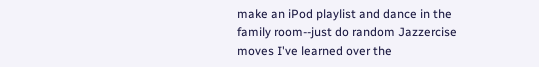make an iPod playlist and dance in the family room--just do random Jazzercise moves I've learned over the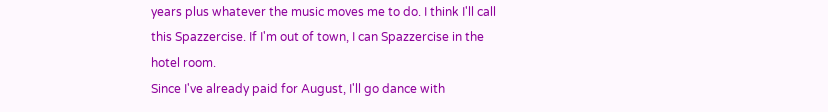years plus whatever the music moves me to do. I think I'll call this Spazzercise. If I'm out of town, I can Spazzercise in the hotel room.
Since I've already paid for August, I'll go dance with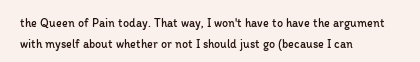the Queen of Pain today. That way, I won't have to have the argument with myself about whether or not I should just go (because I can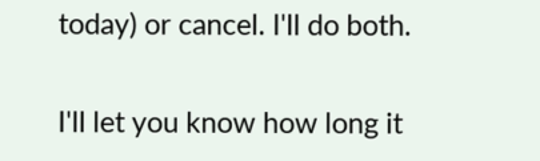today) or cancel. I'll do both.

I'll let you know how long it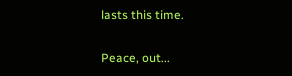lasts this time.

Peace, out...